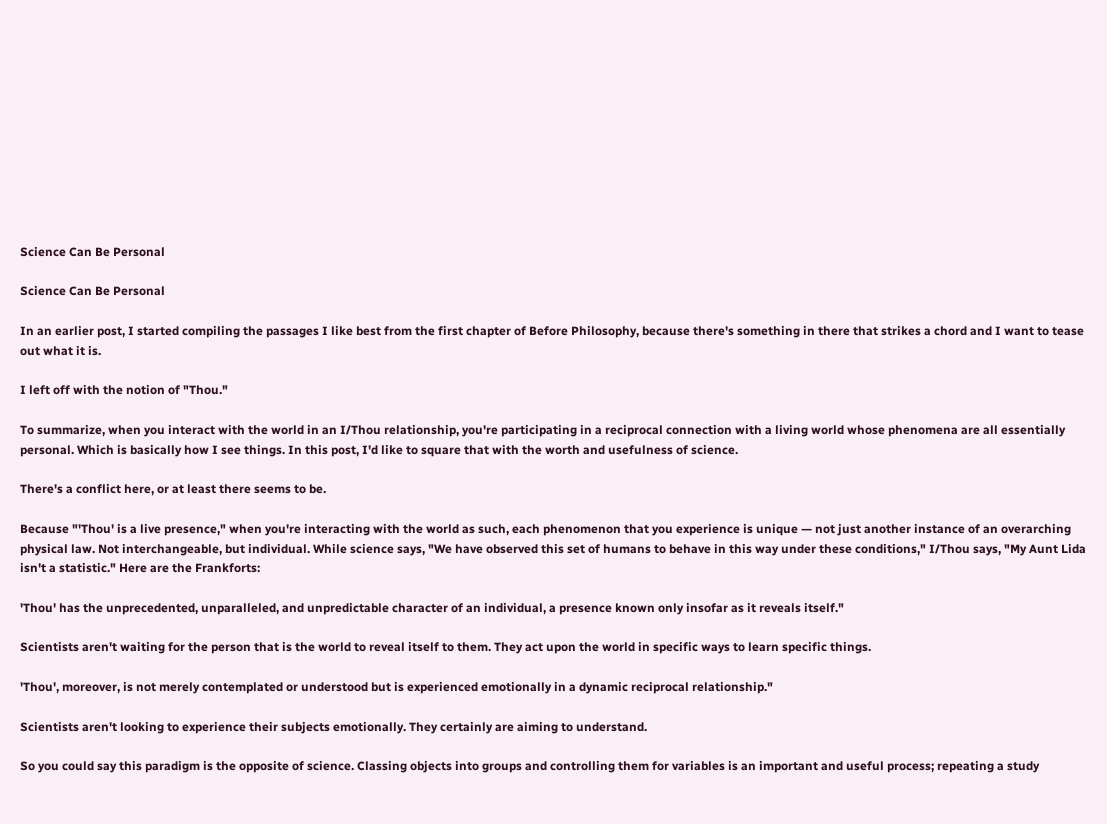Science Can Be Personal

Science Can Be Personal

In an earlier post, I started compiling the passages I like best from the first chapter of Before Philosophy, because there's something in there that strikes a chord and I want to tease out what it is.

I left off with the notion of "Thou."

To summarize, when you interact with the world in an I/Thou relationship, you're participating in a reciprocal connection with a living world whose phenomena are all essentially personal. Which is basically how I see things. In this post, I'd like to square that with the worth and usefulness of science.

There's a conflict here, or at least there seems to be.

Because "'Thou' is a live presence," when you're interacting with the world as such, each phenomenon that you experience is unique — not just another instance of an overarching physical law. Not interchangeable, but individual. While science says, "We have observed this set of humans to behave in this way under these conditions," I/Thou says, "My Aunt Lida isn't a statistic." Here are the Frankforts:

'Thou' has the unprecedented, unparalleled, and unpredictable character of an individual, a presence known only insofar as it reveals itself."

Scientists aren't waiting for the person that is the world to reveal itself to them. They act upon the world in specific ways to learn specific things.

'Thou', moreover, is not merely contemplated or understood but is experienced emotionally in a dynamic reciprocal relationship."

Scientists aren't looking to experience their subjects emotionally. They certainly are aiming to understand.

So you could say this paradigm is the opposite of science. Classing objects into groups and controlling them for variables is an important and useful process; repeating a study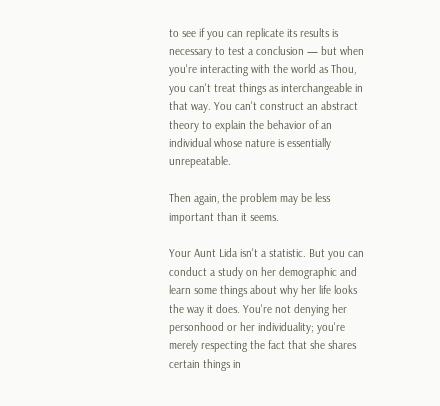to see if you can replicate its results is necessary to test a conclusion — but when you're interacting with the world as Thou, you can't treat things as interchangeable in that way. You can't construct an abstract theory to explain the behavior of an individual whose nature is essentially unrepeatable.

Then again, the problem may be less important than it seems.

Your Aunt Lida isn't a statistic. But you can conduct a study on her demographic and learn some things about why her life looks the way it does. You're not denying her personhood or her individuality; you're merely respecting the fact that she shares certain things in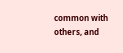common with others, and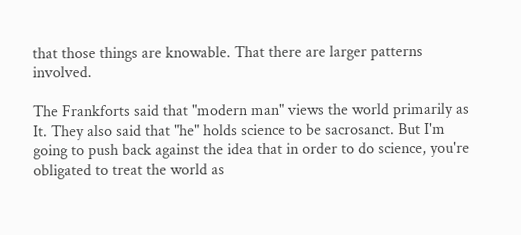that those things are knowable. That there are larger patterns involved.

The Frankforts said that "modern man" views the world primarily as It. They also said that "he" holds science to be sacrosanct. But I'm going to push back against the idea that in order to do science, you're obligated to treat the world as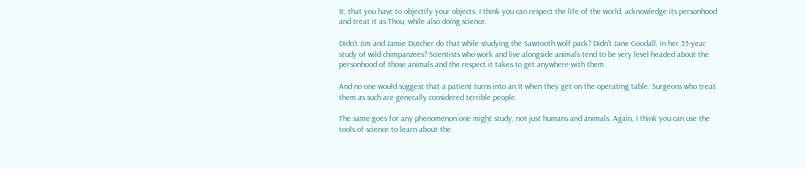It; that you have to objectify your objects. I think you can respect the life of the world, acknowledge its personhood and treat it as Thou, while also doing science.

Didn't Jim and Jamie Dutcher do that while studying the Sawtooth wolf pack? Didn't Jane Goodall, in her 55-year study of wild chimpanzees? Scientists who work and live alongside animals tend to be very level-headed about the personhood of those animals and the respect it takes to get anywhere with them.

And no one would suggest that a patient turns into an It when they get on the operating table. Surgeons who treat them as such are generally considered terrible people.

The same goes for any phenomenon one might study, not just humans and animals. Again, I think you can use the tools of science to learn about the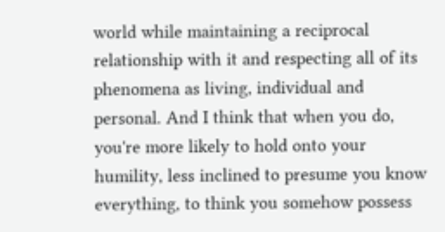world while maintaining a reciprocal relationship with it and respecting all of its phenomena as living, individual and personal. And I think that when you do, you're more likely to hold onto your humility, less inclined to presume you know everything, to think you somehow possess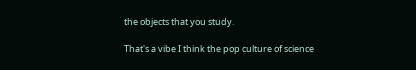the objects that you study.

That's a vibe I think the pop culture of science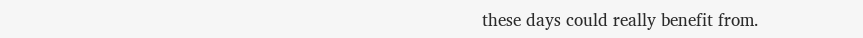these days could really benefit from.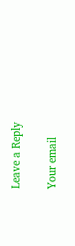Leave a Reply

Your email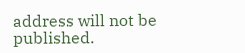address will not be published.